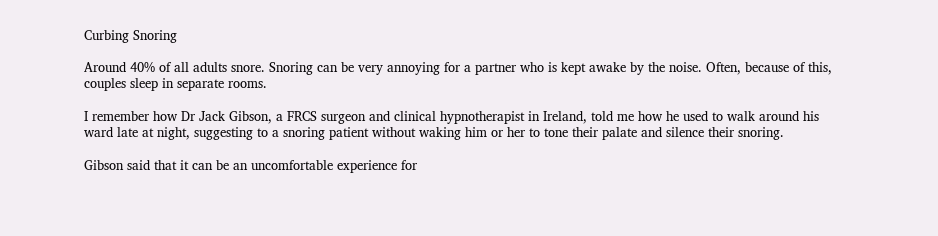Curbing Snoring

Around 40% of all adults snore. Snoring can be very annoying for a partner who is kept awake by the noise. Often, because of this, couples sleep in separate rooms.

I remember how Dr Jack Gibson, a FRCS surgeon and clinical hypnotherapist in Ireland, told me how he used to walk around his ward late at night, suggesting to a snoring patient without waking him or her to tone their palate and silence their snoring.

Gibson said that it can be an uncomfortable experience for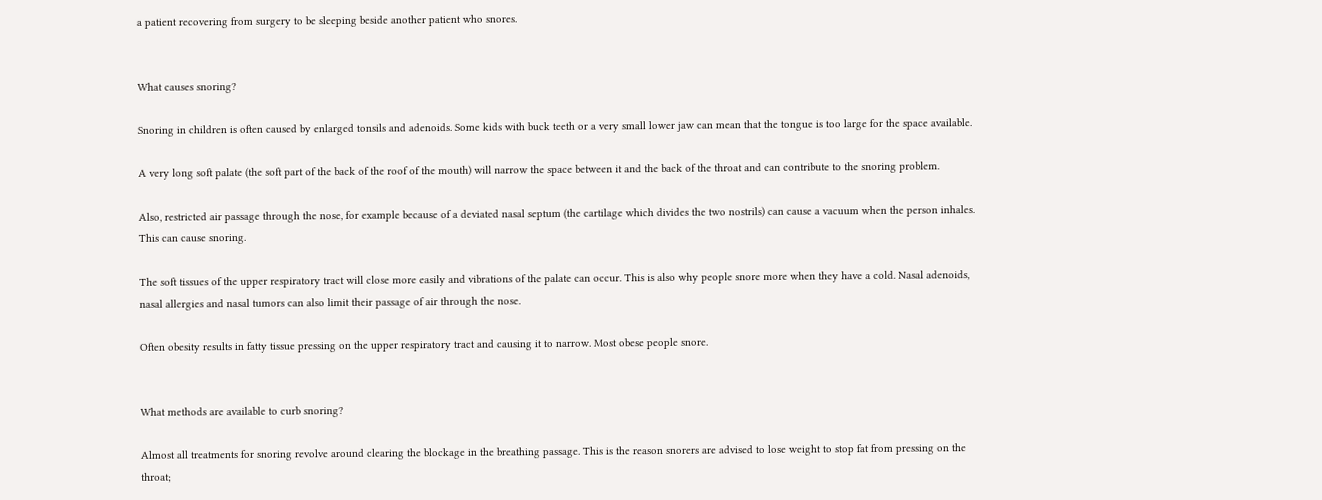a patient recovering from surgery to be sleeping beside another patient who snores.


What causes snoring?

Snoring in children is often caused by enlarged tonsils and adenoids. Some kids with buck teeth or a very small lower jaw can mean that the tongue is too large for the space available.

A very long soft palate (the soft part of the back of the roof of the mouth) will narrow the space between it and the back of the throat and can contribute to the snoring problem.

Also, restricted air passage through the nose, for example because of a deviated nasal septum (the cartilage which divides the two nostrils) can cause a vacuum when the person inhales. This can cause snoring.

The soft tissues of the upper respiratory tract will close more easily and vibrations of the palate can occur. This is also why people snore more when they have a cold. Nasal adenoids, nasal allergies and nasal tumors can also limit their passage of air through the nose.

Often obesity results in fatty tissue pressing on the upper respiratory tract and causing it to narrow. Most obese people snore.


What methods are available to curb snoring?

Almost all treatments for snoring revolve around clearing the blockage in the breathing passage. This is the reason snorers are advised to lose weight to stop fat from pressing on the throat;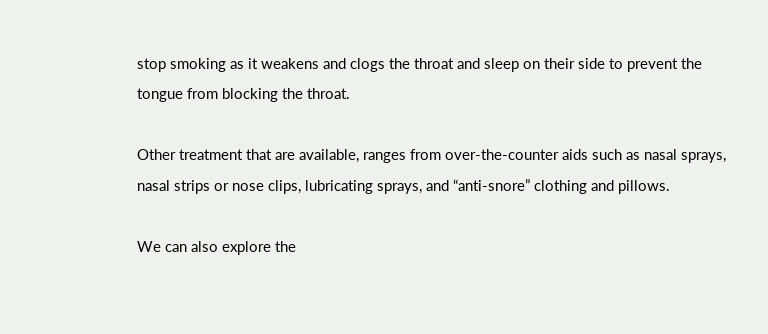stop smoking as it weakens and clogs the throat and sleep on their side to prevent the tongue from blocking the throat.

Other treatment that are available, ranges from over-the-counter aids such as nasal sprays, nasal strips or nose clips, lubricating sprays, and “anti-snore” clothing and pillows.

We can also explore the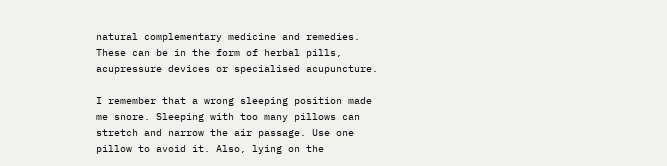natural complementary medicine and remedies. These can be in the form of herbal pills, acupressure devices or specialised acupuncture.

I remember that a wrong sleeping position made me snore. Sleeping with too many pillows can stretch and narrow the air passage. Use one pillow to avoid it. Also, lying on the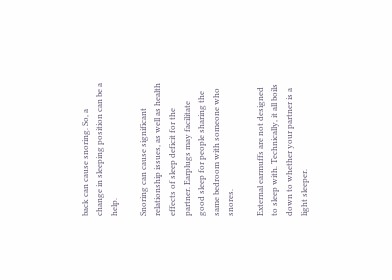back can cause snoring. So, a change in sleeping position can be a help.

Snoring can cause significant relationship issues, as well as health effects of sleep deficit for the partner. Earplugs may facilitate good sleep for people sharing the same bedroom with someone who snores.

External earmuffs are not designed to sleep with. Technically, it all boils down to whether your partner is a light sleeper.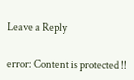Leave a Reply

error: Content is protected !!